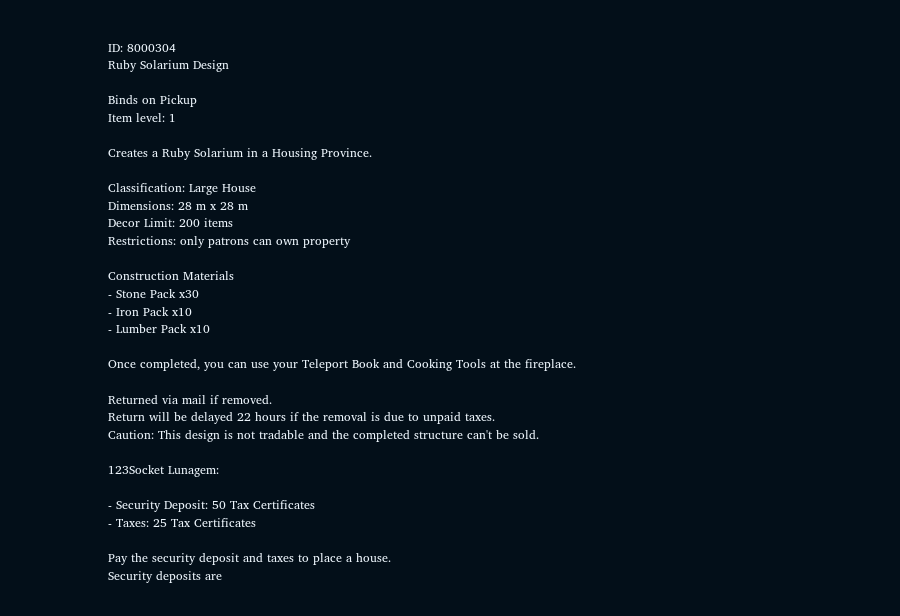ID: 8000304
Ruby Solarium Design

Binds on Pickup
Item level: 1

Creates a Ruby Solarium in a Housing Province.

Classification: Large House
Dimensions: 28 m x 28 m
Decor Limit: 200 items
Restrictions: only patrons can own property

Construction Materials
- Stone Pack x30
- Iron Pack x10
- Lumber Pack x10

Once completed, you can use your Teleport Book and Cooking Tools at the fireplace.

Returned via mail if removed.
Return will be delayed 22 hours if the removal is due to unpaid taxes.
Caution: This design is not tradable and the completed structure can't be sold.

123Socket Lunagem:

- Security Deposit: 50 Tax Certificates
- Taxes: 25 Tax Certificates

Pay the security deposit and taxes to place a house.
Security deposits are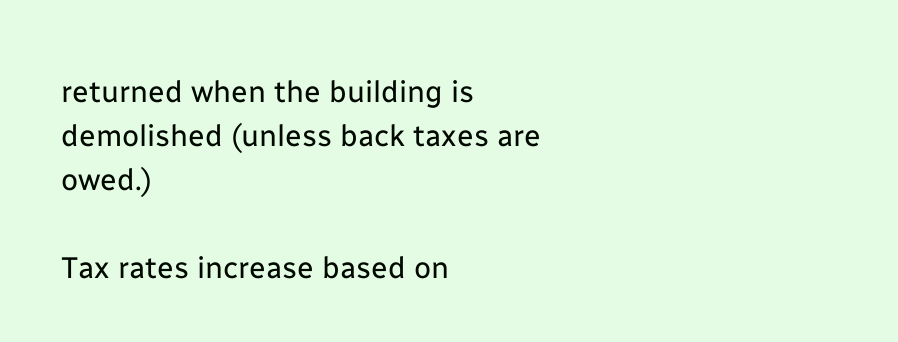returned when the building is demolished (unless back taxes are owed.)

Tax rates increase based on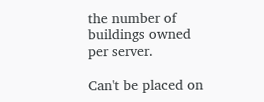the number of buildings owned per server.

Can't be placed on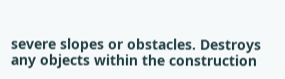severe slopes or obstacles. Destroys any objects within the construction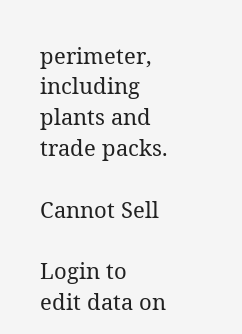perimeter, including plants and trade packs.

Cannot Sell

Login to edit data on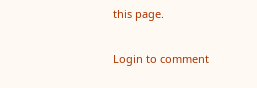this page.

Login to comment